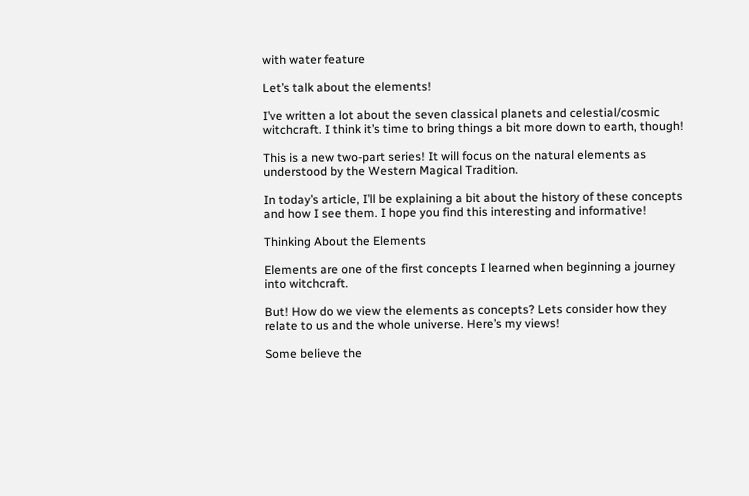with water feature

Let’s talk about the elements!

I’ve written a lot about the seven classical planets and celestial/cosmic witchcraft. I think it’s time to bring things a bit more down to earth, though!

This is a new two-part series! It will focus on the natural elements as understood by the Western Magical Tradition.

In today’s article, I’ll be explaining a bit about the history of these concepts and how I see them. I hope you find this interesting and informative!

Thinking About the Elements

Elements are one of the first concepts I learned when beginning a journey into witchcraft.

But! How do we view the elements as concepts? Lets consider how they relate to us and the whole universe. Here’s my views!

Some believe the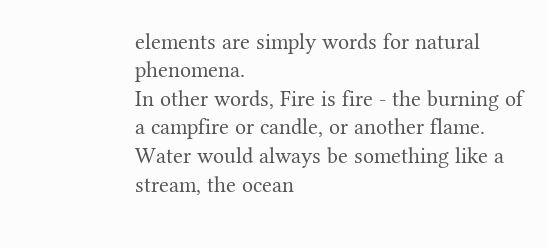elements are simply words for natural phenomena.
In other words, Fire is fire - the burning of a campfire or candle, or another flame. Water would always be something like a stream, the ocean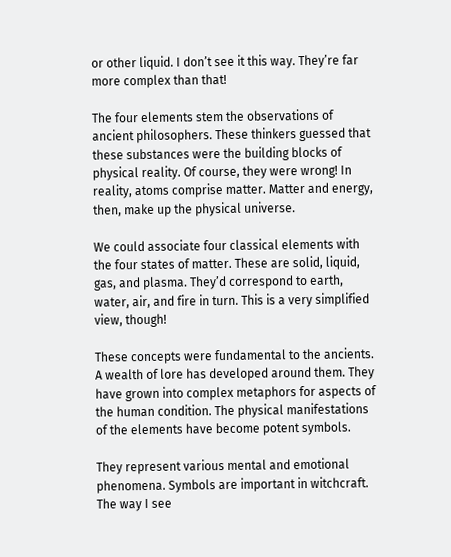or other liquid. I don’t see it this way. They’re far more complex than that!

The four elements stem the observations of ancient philosophers. These thinkers guessed that these substances were the building blocks of physical reality. Of course, they were wrong! In reality, atoms comprise matter. Matter and energy, then, make up the physical universe.

We could associate four classical elements with the four states of matter. These are solid, liquid, gas, and plasma. They’d correspond to earth, water, air, and fire in turn. This is a very simplified view, though!

These concepts were fundamental to the ancients. A wealth of lore has developed around them. They have grown into complex metaphors for aspects of the human condition. The physical manifestations of the elements have become potent symbols.

They represent various mental and emotional phenomena. Symbols are important in witchcraft. The way I see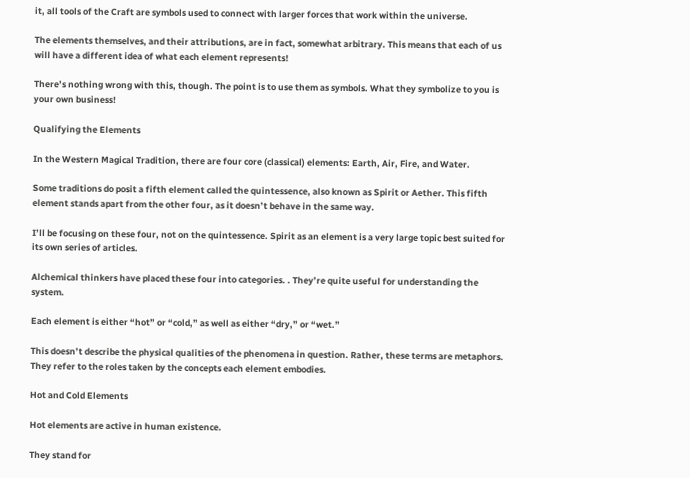it, all tools of the Craft are symbols used to connect with larger forces that work within the universe.

The elements themselves, and their attributions, are in fact, somewhat arbitrary. This means that each of us will have a different idea of what each element represents!

There’s nothing wrong with this, though. The point is to use them as symbols. What they symbolize to you is your own business!

Qualifying the Elements

In the Western Magical Tradition, there are four core (classical) elements: Earth, Air, Fire, and Water.

Some traditions do posit a fifth element called the quintessence, also known as Spirit or Aether. This fifth element stands apart from the other four, as it doesn’t behave in the same way.

I’ll be focusing on these four, not on the quintessence. Spirit as an element is a very large topic best suited for its own series of articles.

Alchemical thinkers have placed these four into categories. . They’re quite useful for understanding the system.

Each element is either “hot” or “cold,” as well as either “dry,” or “wet.”

This doesn’t describe the physical qualities of the phenomena in question. Rather, these terms are metaphors. They refer to the roles taken by the concepts each element embodies.

Hot and Cold Elements

Hot elements are active in human existence.

They stand for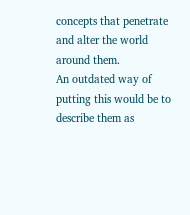concepts that penetrate and alter the world around them.
An outdated way of putting this would be to describe them as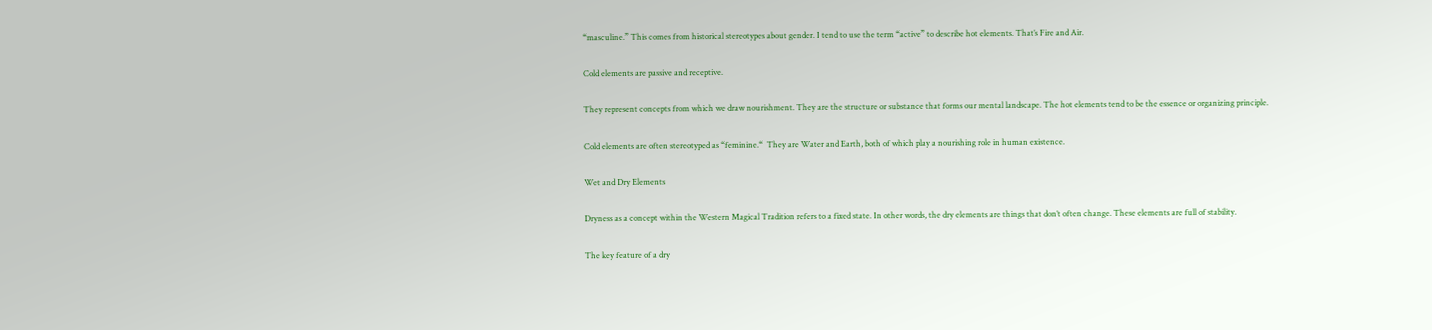“masculine.” This comes from historical stereotypes about gender. I tend to use the term “active” to describe hot elements. That’s Fire and Air.

Cold elements are passive and receptive.

They represent concepts from which we draw nourishment. They are the structure or substance that forms our mental landscape. The hot elements tend to be the essence or organizing principle.

Cold elements are often stereotyped as “feminine.“  They are Water and Earth, both of which play a nourishing role in human existence.

Wet and Dry Elements

Dryness as a concept within the Western Magical Tradition refers to a fixed state. In other words, the dry elements are things that don’t often change. These elements are full of stability.

The key feature of a dry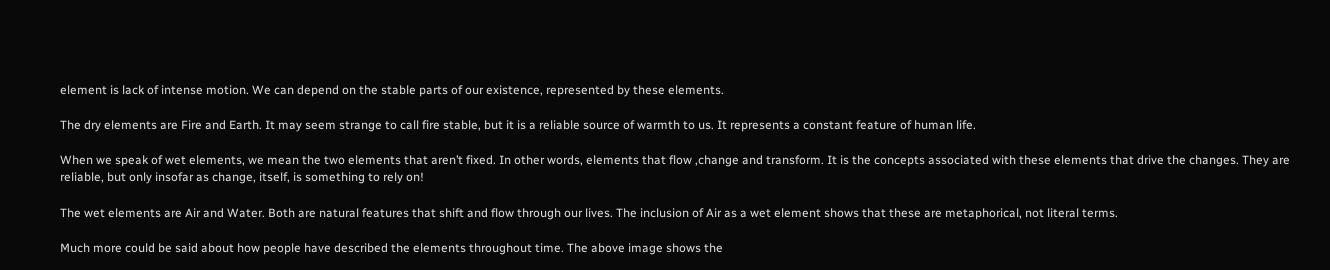element is lack of intense motion. We can depend on the stable parts of our existence, represented by these elements.

The dry elements are Fire and Earth. It may seem strange to call fire stable, but it is a reliable source of warmth to us. It represents a constant feature of human life.

When we speak of wet elements, we mean the two elements that aren’t fixed. In other words, elements that flow ,change and transform. It is the concepts associated with these elements that drive the changes. They are reliable, but only insofar as change, itself, is something to rely on!

The wet elements are Air and Water. Both are natural features that shift and flow through our lives. The inclusion of Air as a wet element shows that these are metaphorical, not literal terms.

Much more could be said about how people have described the elements throughout time. The above image shows the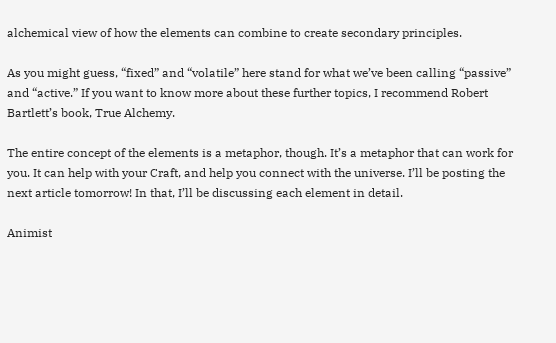alchemical view of how the elements can combine to create secondary principles.

As you might guess, “fixed” and “volatile” here stand for what we’ve been calling “passive” and “active.” If you want to know more about these further topics, I recommend Robert Bartlett’s book, True Alchemy.

The entire concept of the elements is a metaphor, though. It’s a metaphor that can work for you. It can help with your Craft, and help you connect with the universe. I’ll be posting the next article tomorrow! In that, I’ll be discussing each element in detail.

Animist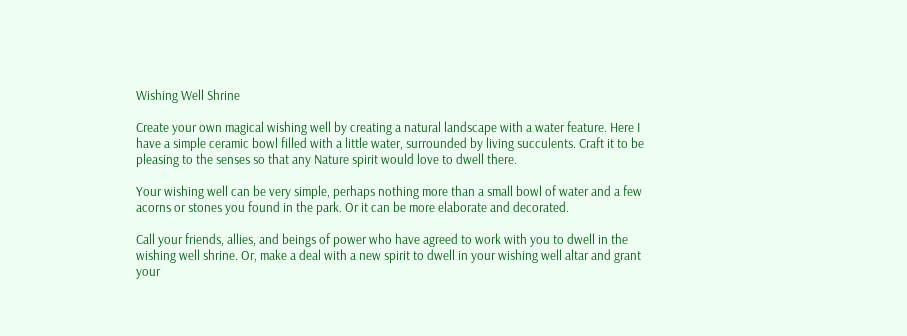Wishing Well Shrine

Create your own magical wishing well by creating a natural landscape with a water feature. Here I have a simple ceramic bowl filled with a little water, surrounded by living succulents. Craft it to be pleasing to the senses so that any Nature spirit would love to dwell there.

Your wishing well can be very simple, perhaps nothing more than a small bowl of water and a few acorns or stones you found in the park. Or it can be more elaborate and decorated.

Call your friends, allies, and beings of power who have agreed to work with you to dwell in the wishing well shrine. Or, make a deal with a new spirit to dwell in your wishing well altar and grant your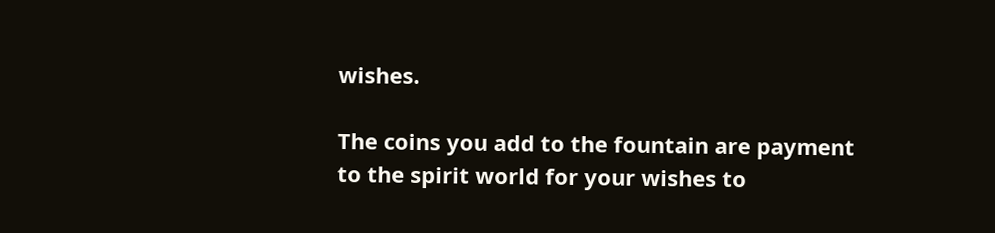wishes.

The coins you add to the fountain are payment to the spirit world for your wishes to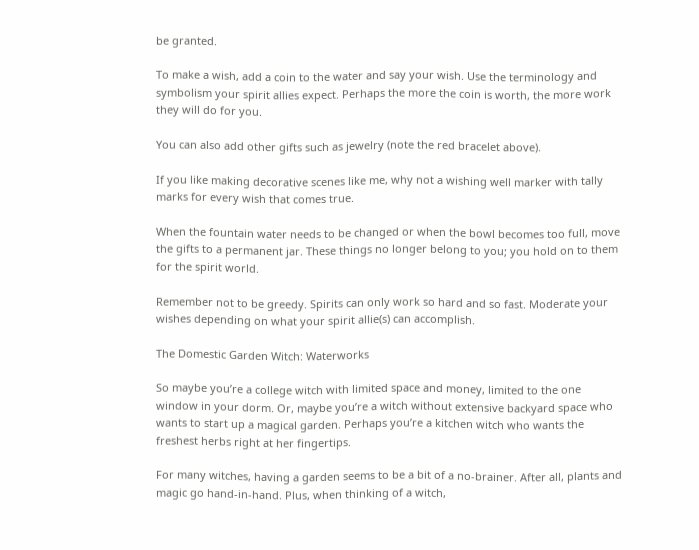be granted.

To make a wish, add a coin to the water and say your wish. Use the terminology and symbolism your spirit allies expect. Perhaps the more the coin is worth, the more work they will do for you.

You can also add other gifts such as jewelry (note the red bracelet above).

If you like making decorative scenes like me, why not a wishing well marker with tally marks for every wish that comes true.

When the fountain water needs to be changed or when the bowl becomes too full, move the gifts to a permanent jar. These things no longer belong to you; you hold on to them for the spirit world.

Remember not to be greedy. Spirits can only work so hard and so fast. Moderate your wishes depending on what your spirit allie(s) can accomplish.

The Domestic Garden Witch: Waterworks

So maybe you’re a college witch with limited space and money, limited to the one window in your dorm. Or, maybe you’re a witch without extensive backyard space who wants to start up a magical garden. Perhaps you’re a kitchen witch who wants the freshest herbs right at her fingertips.

For many witches, having a garden seems to be a bit of a no-brainer. After all, plants and magic go hand-in-hand. Plus, when thinking of a witch,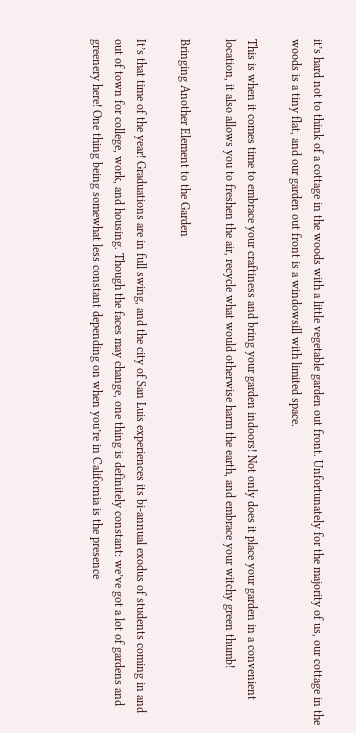it’s hard not to think of a cottage in the woods with a little vegetable garden out front. Unfortunately for the majority of us, our cottage in the woods is a tiny flat, and our garden out front is a windowsill with limited space.

This is when it comes time to embrace your craftiness and bring your garden indoors! Not only does it place your garden in a convenient location, it also allows you to freshen the air, recycle what would otherwise harm the earth, and embrace your witchy green thumb!

Bringing Another Element to the Garden

It’s that time of the year! Graduations are in full swing, and the city of San Luis experiences its bi-annual exodus of students coming in and out of town for college, work, and housing. Though the faces may change, one thing is definitely constant: we’ve got a lot of gardens and greenery here! One thing being somewhat less constant depending on when you’re in California is the presence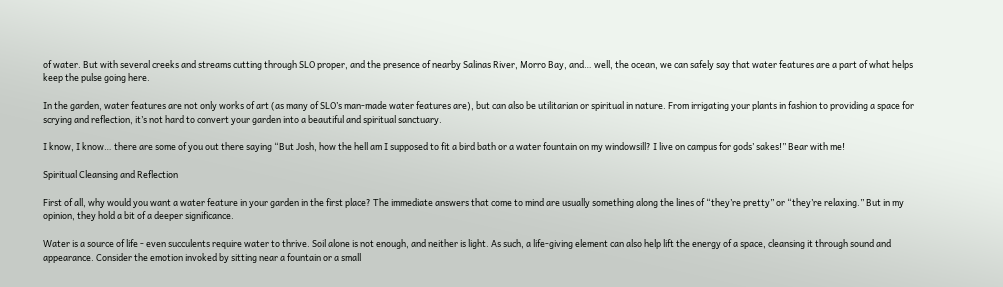of water. But with several creeks and streams cutting through SLO proper, and the presence of nearby Salinas River, Morro Bay, and… well, the ocean, we can safely say that water features are a part of what helps keep the pulse going here.

In the garden, water features are not only works of art (as many of SLO’s man-made water features are), but can also be utilitarian or spiritual in nature. From irrigating your plants in fashion to providing a space for scrying and reflection, it’s not hard to convert your garden into a beautiful and spiritual sanctuary.

I know, I know… there are some of you out there saying “But Josh, how the hell am I supposed to fit a bird bath or a water fountain on my windowsill? I live on campus for gods’ sakes!” Bear with me!

Spiritual Cleansing and Reflection

First of all, why would you want a water feature in your garden in the first place? The immediate answers that come to mind are usually something along the lines of “they’re pretty” or “they’re relaxing.” But in my opinion, they hold a bit of a deeper significance.

Water is a source of life - even succulents require water to thrive. Soil alone is not enough, and neither is light. As such, a life-giving element can also help lift the energy of a space, cleansing it through sound and appearance. Consider the emotion invoked by sitting near a fountain or a small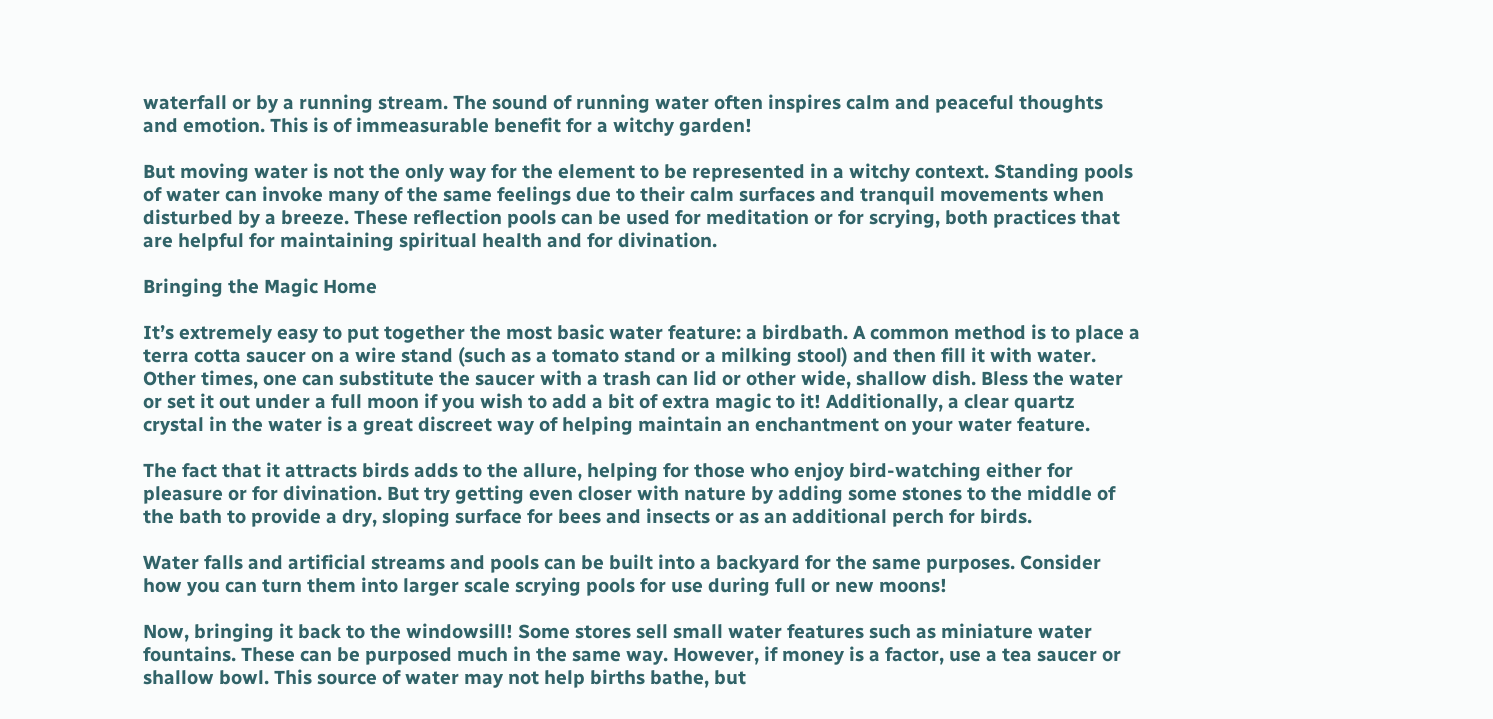waterfall or by a running stream. The sound of running water often inspires calm and peaceful thoughts and emotion. This is of immeasurable benefit for a witchy garden!

But moving water is not the only way for the element to be represented in a witchy context. Standing pools of water can invoke many of the same feelings due to their calm surfaces and tranquil movements when disturbed by a breeze. These reflection pools can be used for meditation or for scrying, both practices that are helpful for maintaining spiritual health and for divination.

Bringing the Magic Home

It’s extremely easy to put together the most basic water feature: a birdbath. A common method is to place a terra cotta saucer on a wire stand (such as a tomato stand or a milking stool) and then fill it with water. Other times, one can substitute the saucer with a trash can lid or other wide, shallow dish. Bless the water or set it out under a full moon if you wish to add a bit of extra magic to it! Additionally, a clear quartz crystal in the water is a great discreet way of helping maintain an enchantment on your water feature.

The fact that it attracts birds adds to the allure, helping for those who enjoy bird-watching either for pleasure or for divination. But try getting even closer with nature by adding some stones to the middle of the bath to provide a dry, sloping surface for bees and insects or as an additional perch for birds.

Water falls and artificial streams and pools can be built into a backyard for the same purposes. Consider how you can turn them into larger scale scrying pools for use during full or new moons!

Now, bringing it back to the windowsill! Some stores sell small water features such as miniature water fountains. These can be purposed much in the same way. However, if money is a factor, use a tea saucer or shallow bowl. This source of water may not help births bathe, but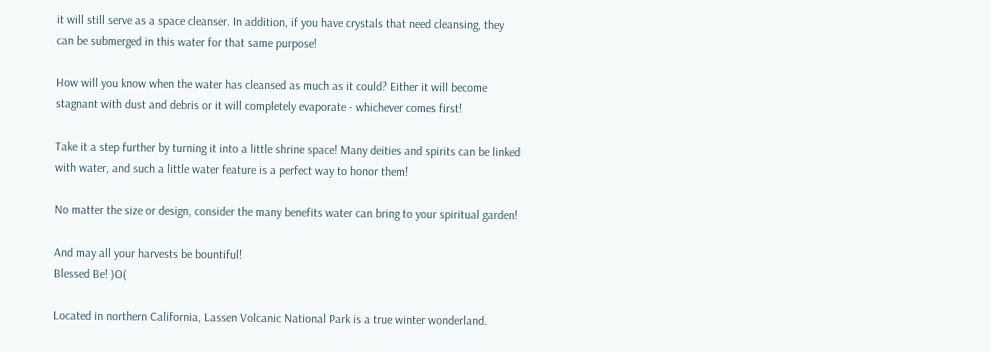it will still serve as a space cleanser. In addition, if you have crystals that need cleansing, they can be submerged in this water for that same purpose!

How will you know when the water has cleansed as much as it could? Either it will become stagnant with dust and debris or it will completely evaporate - whichever comes first!

Take it a step further by turning it into a little shrine space! Many deities and spirits can be linked with water, and such a little water feature is a perfect way to honor them!

No matter the size or design, consider the many benefits water can bring to your spiritual garden!

And may all your harvests be bountiful!
Blessed Be! )O(

Located in northern California, Lassen Volcanic National Park is a true winter wonderland.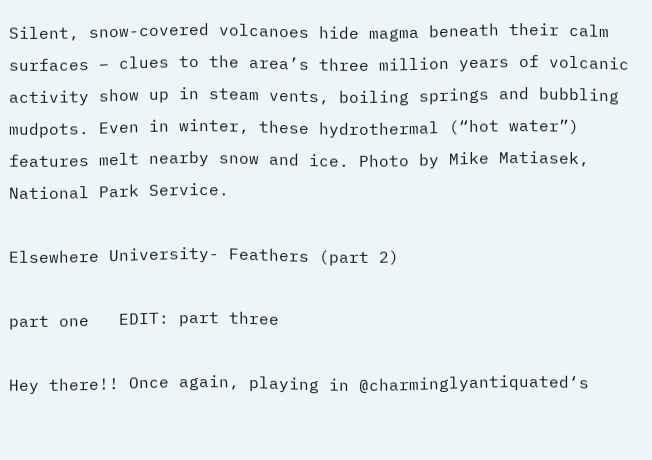Silent, snow-covered volcanoes hide magma beneath their calm surfaces – clues to the area’s three million years of volcanic activity show up in steam vents, boiling springs and bubbling mudpots. Even in winter, these hydrothermal (“hot water”) features melt nearby snow and ice. Photo by Mike Matiasek, National Park Service.

Elsewhere University- Feathers (part 2)

part one   EDIT: part three

Hey there!! Once again, playing in @charminglyantiquated‘s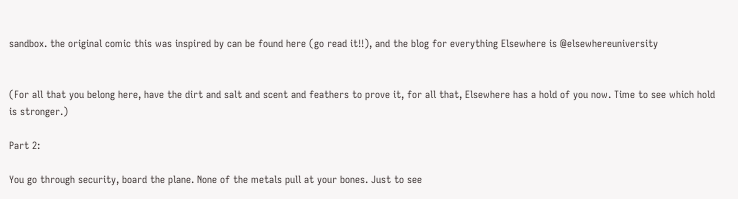sandbox. the original comic this was inspired by can be found here (go read it!!), and the blog for everything Elsewhere is @elsewhereuniversity


(For all that you belong here, have the dirt and salt and scent and feathers to prove it, for all that, Elsewhere has a hold of you now. Time to see which hold is stronger.)

Part 2:

You go through security, board the plane. None of the metals pull at your bones. Just to see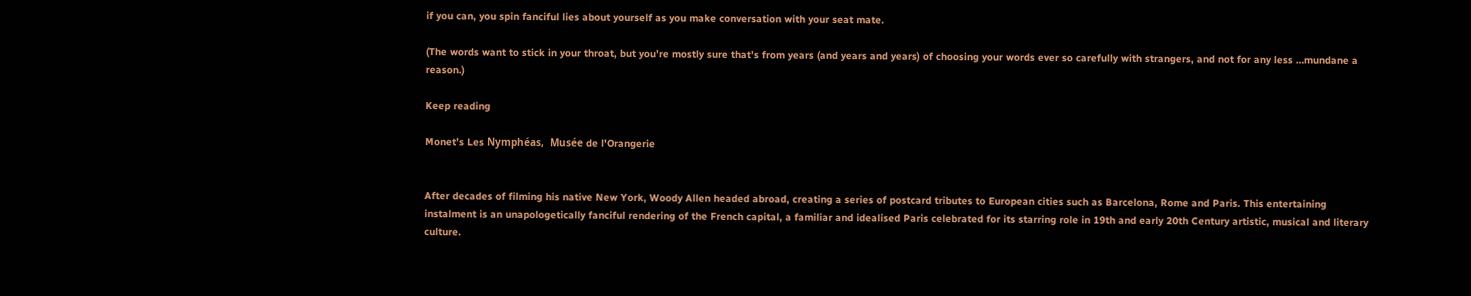if you can, you spin fanciful lies about yourself as you make conversation with your seat mate.

(The words want to stick in your throat, but you’re mostly sure that’s from years (and years and years) of choosing your words ever so carefully with strangers, and not for any less …mundane a reason.)

Keep reading

Monet’s Les Nymphéas,  Musée de l'Orangerie


After decades of filming his native New York, Woody Allen headed abroad, creating a series of postcard tributes to European cities such as Barcelona, Rome and Paris. This entertaining instalment is an unapologetically fanciful rendering of the French capital, a familiar and idealised Paris celebrated for its starring role in 19th and early 20th Century artistic, musical and literary culture.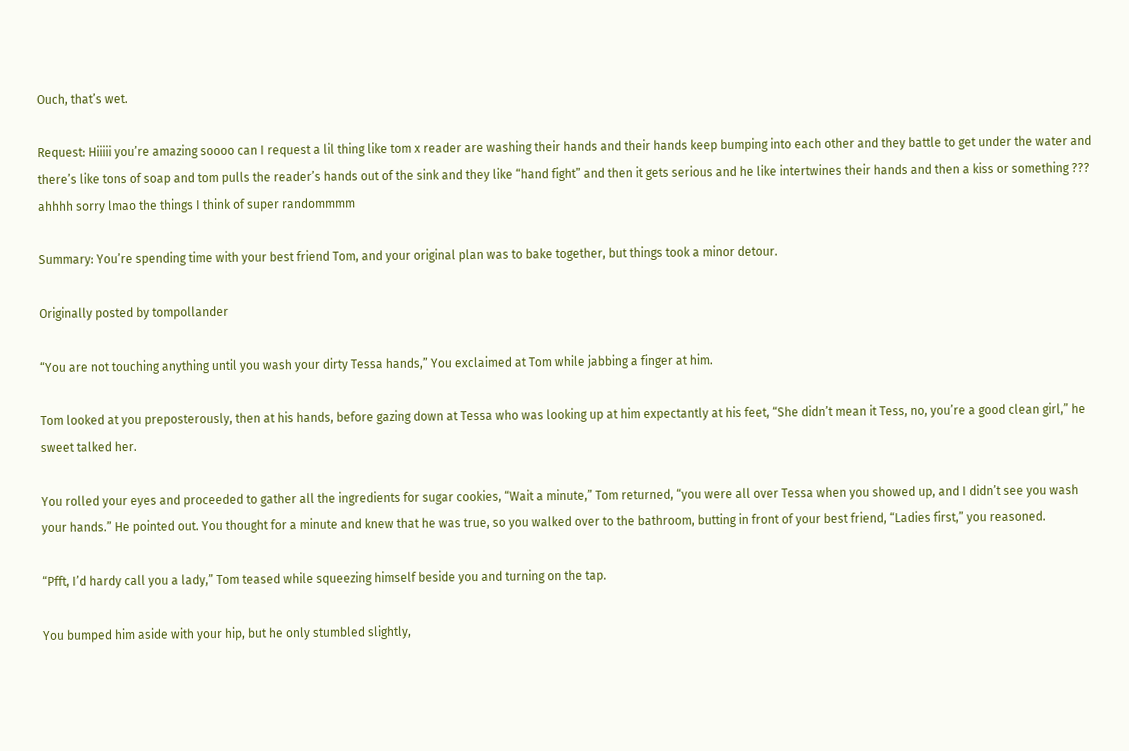Ouch, that’s wet.

Request: Hiiiii you’re amazing soooo can I request a lil thing like tom x reader are washing their hands and their hands keep bumping into each other and they battle to get under the water and there’s like tons of soap and tom pulls the reader’s hands out of the sink and they like “hand fight” and then it gets serious and he like intertwines their hands and then a kiss or something ??? ahhhh sorry lmao the things I think of super randommmm

Summary: You’re spending time with your best friend Tom, and your original plan was to bake together, but things took a minor detour.

Originally posted by tompollander

“You are not touching anything until you wash your dirty Tessa hands,” You exclaimed at Tom while jabbing a finger at him.

Tom looked at you preposterously, then at his hands, before gazing down at Tessa who was looking up at him expectantly at his feet, “She didn’t mean it Tess, no, you’re a good clean girl,” he sweet talked her.

You rolled your eyes and proceeded to gather all the ingredients for sugar cookies, “Wait a minute,” Tom returned, “you were all over Tessa when you showed up, and I didn’t see you wash your hands.” He pointed out. You thought for a minute and knew that he was true, so you walked over to the bathroom, butting in front of your best friend, “Ladies first,” you reasoned.

“Pfft, I’d hardy call you a lady,” Tom teased while squeezing himself beside you and turning on the tap.

You bumped him aside with your hip, but he only stumbled slightly,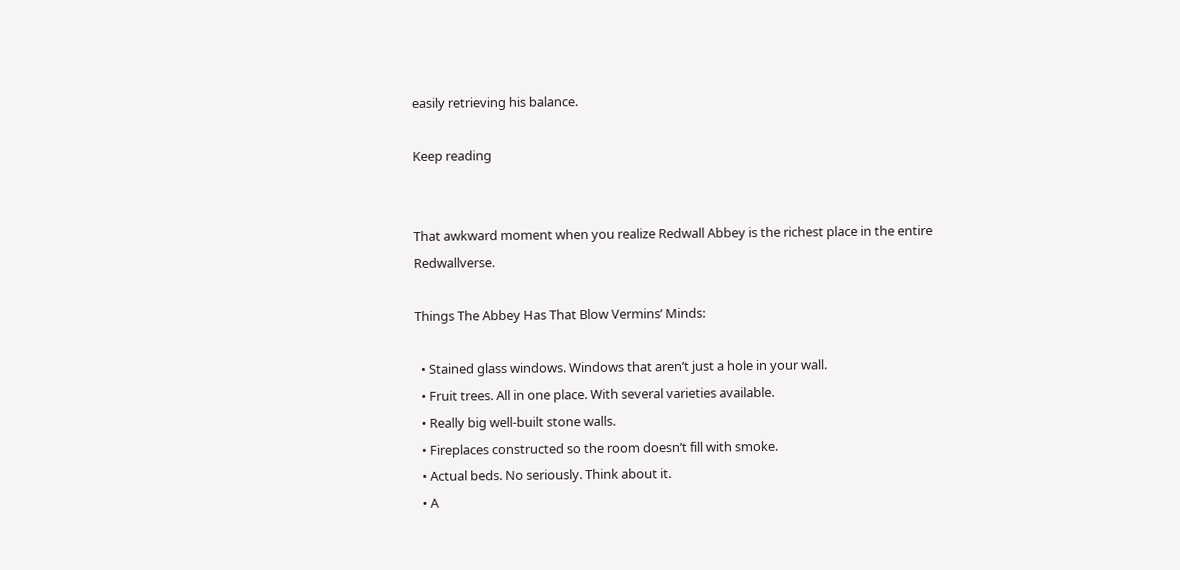easily retrieving his balance.

Keep reading


That awkward moment when you realize Redwall Abbey is the richest place in the entire Redwallverse.

Things The Abbey Has That Blow Vermins’ Minds:

  • Stained glass windows. Windows that aren’t just a hole in your wall.
  • Fruit trees. All in one place. With several varieties available.
  • Really big well-built stone walls.
  • Fireplaces constructed so the room doesn’t fill with smoke.
  • Actual beds. No seriously. Think about it.
  • A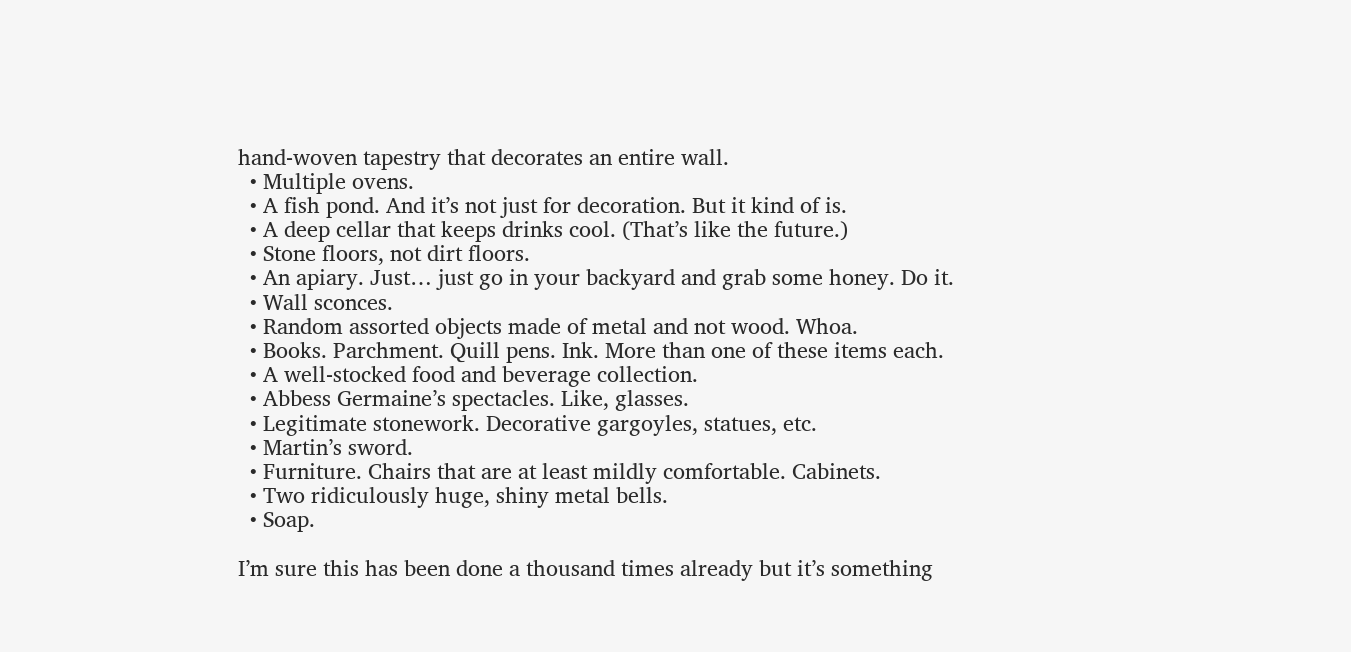hand-woven tapestry that decorates an entire wall.
  • Multiple ovens.
  • A fish pond. And it’s not just for decoration. But it kind of is.
  • A deep cellar that keeps drinks cool. (That’s like the future.)
  • Stone floors, not dirt floors.
  • An apiary. Just… just go in your backyard and grab some honey. Do it.
  • Wall sconces.
  • Random assorted objects made of metal and not wood. Whoa.
  • Books. Parchment. Quill pens. Ink. More than one of these items each.
  • A well-stocked food and beverage collection.
  • Abbess Germaine’s spectacles. Like, glasses.
  • Legitimate stonework. Decorative gargoyles, statues, etc.
  • Martin’s sword.
  • Furniture. Chairs that are at least mildly comfortable. Cabinets.
  • Two ridiculously huge, shiny metal bells.
  • Soap.

I’m sure this has been done a thousand times already but it’s something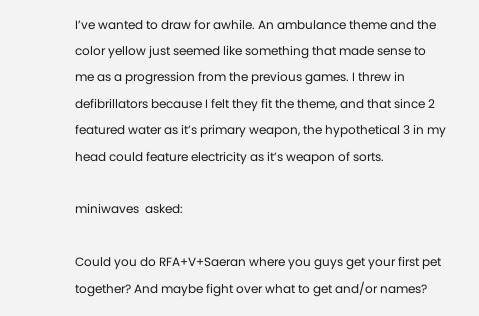I’ve wanted to draw for awhile. An ambulance theme and the color yellow just seemed like something that made sense to me as a progression from the previous games. I threw in defibrillators because I felt they fit the theme, and that since 2 featured water as it’s primary weapon, the hypothetical 3 in my head could feature electricity as it’s weapon of sorts.

miniwaves  asked:

Could you do RFA+V+Saeran where you guys get your first pet together? And maybe fight over what to get and/or names?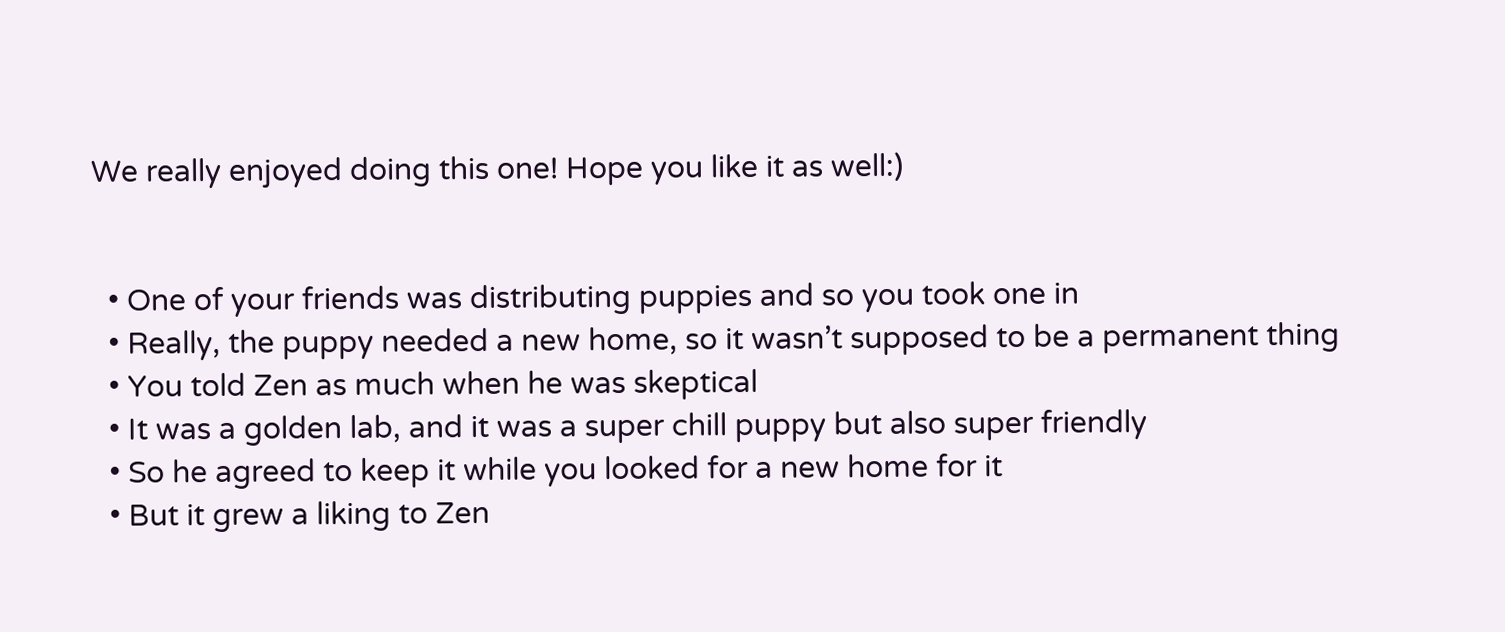We really enjoyed doing this one! Hope you like it as well:)


  • One of your friends was distributing puppies and so you took one in
  • Really, the puppy needed a new home, so it wasn’t supposed to be a permanent thing
  • You told Zen as much when he was skeptical
  • It was a golden lab, and it was a super chill puppy but also super friendly
  • So he agreed to keep it while you looked for a new home for it
  • But it grew a liking to Zen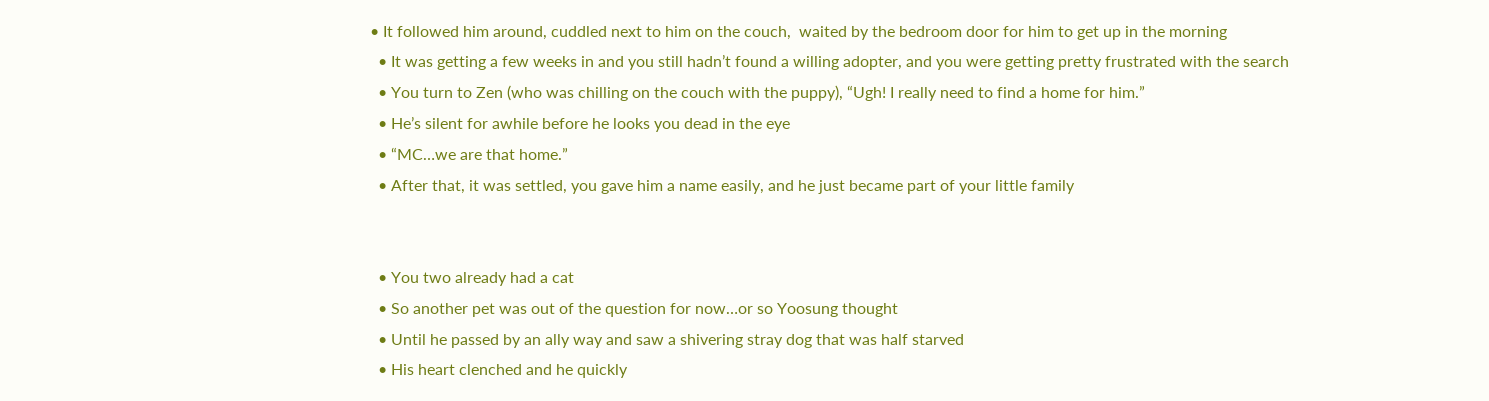• It followed him around, cuddled next to him on the couch,  waited by the bedroom door for him to get up in the morning
  • It was getting a few weeks in and you still hadn’t found a willing adopter, and you were getting pretty frustrated with the search
  • You turn to Zen (who was chilling on the couch with the puppy), “Ugh! I really need to find a home for him.”
  • He’s silent for awhile before he looks you dead in the eye
  • “MC…we are that home.”
  • After that, it was settled, you gave him a name easily, and he just became part of your little family


  • You two already had a cat
  • So another pet was out of the question for now…or so Yoosung thought
  • Until he passed by an ally way and saw a shivering stray dog that was half starved
  • His heart clenched and he quickly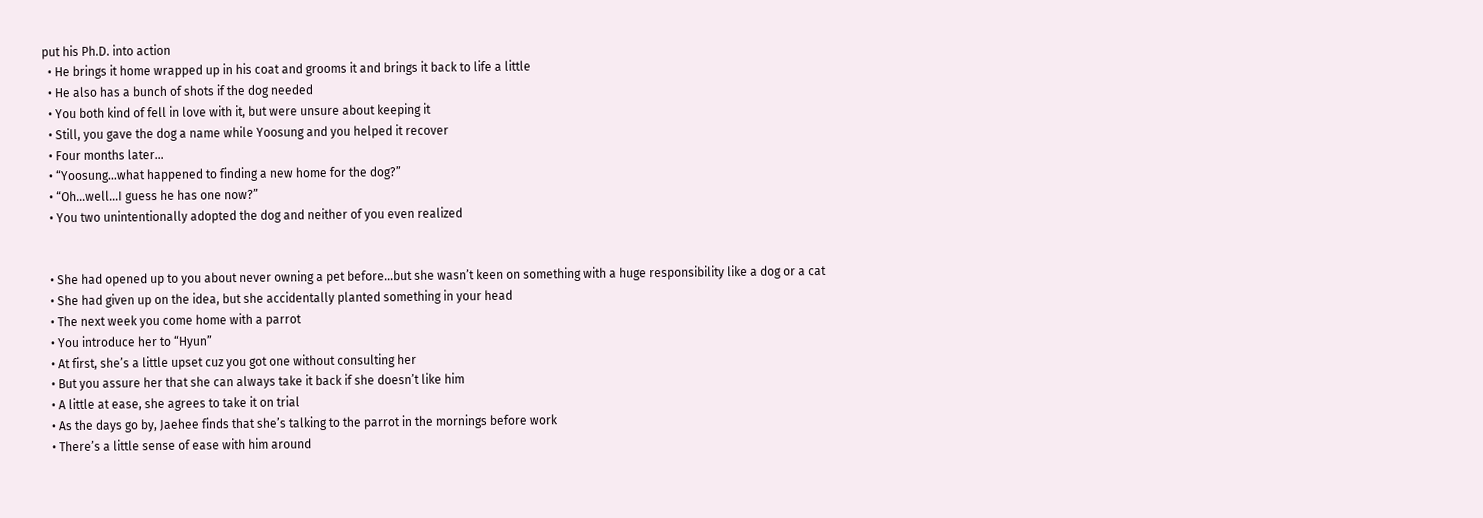put his Ph.D. into action
  • He brings it home wrapped up in his coat and grooms it and brings it back to life a little
  • He also has a bunch of shots if the dog needed
  • You both kind of fell in love with it, but were unsure about keeping it
  • Still, you gave the dog a name while Yoosung and you helped it recover
  • Four months later…
  • “Yoosung…what happened to finding a new home for the dog?”
  • “Oh…well…I guess he has one now?”
  • You two unintentionally adopted the dog and neither of you even realized


  • She had opened up to you about never owning a pet before…but she wasn’t keen on something with a huge responsibility like a dog or a cat
  • She had given up on the idea, but she accidentally planted something in your head
  • The next week you come home with a parrot
  • You introduce her to “Hyun”
  • At first, she’s a little upset cuz you got one without consulting her
  • But you assure her that she can always take it back if she doesn’t like him
  • A little at ease, she agrees to take it on trial
  • As the days go by, Jaehee finds that she’s talking to the parrot in the mornings before work
  • There’s a little sense of ease with him around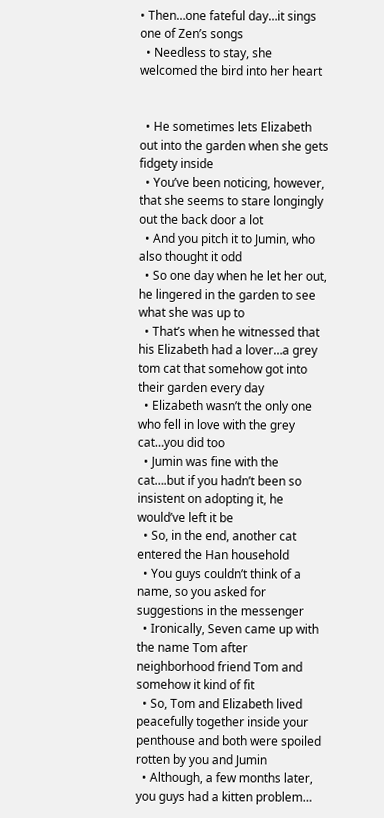• Then…one fateful day…it sings one of Zen’s songs
  • Needless to stay, she welcomed the bird into her heart


  • He sometimes lets Elizabeth out into the garden when she gets fidgety inside
  • You’ve been noticing, however, that she seems to stare longingly out the back door a lot
  • And you pitch it to Jumin, who also thought it odd
  • So one day when he let her out, he lingered in the garden to see what she was up to
  • That’s when he witnessed that his Elizabeth had a lover…a grey tom cat that somehow got into their garden every day
  • Elizabeth wasn’t the only one who fell in love with the grey cat…you did too
  • Jumin was fine with the cat….but if you hadn’t been so insistent on adopting it, he would’ve left it be
  • So, in the end, another cat entered the Han household
  • You guys couldn’t think of a name, so you asked for suggestions in the messenger
  • Ironically, Seven came up with the name Tom after neighborhood friend Tom and somehow it kind of fit
  • So, Tom and Elizabeth lived peacefully together inside your penthouse and both were spoiled rotten by you and Jumin
  • Although, a few months later, you guys had a kitten problem…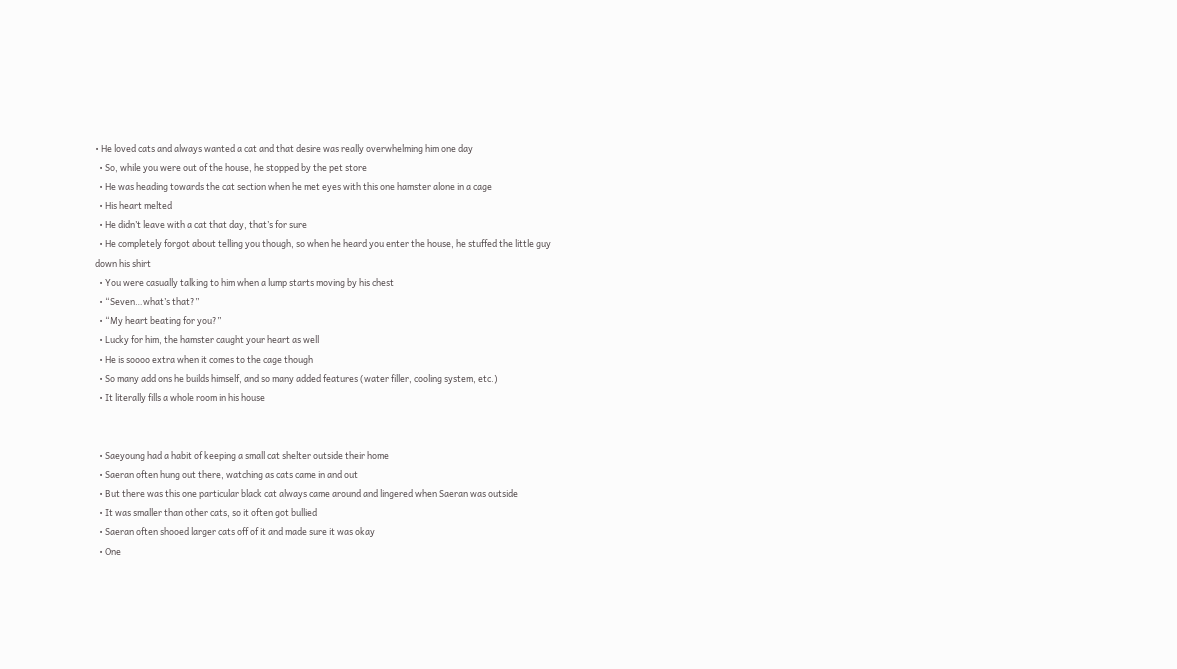• He loved cats and always wanted a cat and that desire was really overwhelming him one day
  • So, while you were out of the house, he stopped by the pet store
  • He was heading towards the cat section when he met eyes with this one hamster alone in a cage
  • His heart melted
  • He didn’t leave with a cat that day, that’s for sure
  • He completely forgot about telling you though, so when he heard you enter the house, he stuffed the little guy down his shirt
  • You were casually talking to him when a lump starts moving by his chest
  • “Seven…what’s that?”
  • “My heart beating for you?”
  • Lucky for him, the hamster caught your heart as well
  • He is soooo extra when it comes to the cage though
  • So many add ons he builds himself, and so many added features (water filler, cooling system, etc.)
  • It literally fills a whole room in his house


  • Saeyoung had a habit of keeping a small cat shelter outside their home
  • Saeran often hung out there, watching as cats came in and out
  • But there was this one particular black cat always came around and lingered when Saeran was outside
  • It was smaller than other cats, so it often got bullied
  • Saeran often shooed larger cats off of it and made sure it was okay
  • One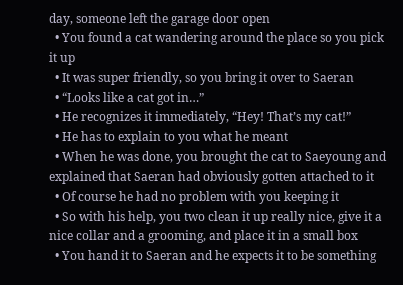day, someone left the garage door open
  • You found a cat wandering around the place so you pick it up
  • It was super friendly, so you bring it over to Saeran
  • “Looks like a cat got in…”
  • He recognizes it immediately, “Hey! That’s my cat!”
  • He has to explain to you what he meant
  • When he was done, you brought the cat to Saeyoung and explained that Saeran had obviously gotten attached to it
  • Of course he had no problem with you keeping it
  • So with his help, you two clean it up really nice, give it a nice collar and a grooming, and place it in a small box
  • You hand it to Saeran and he expects it to be something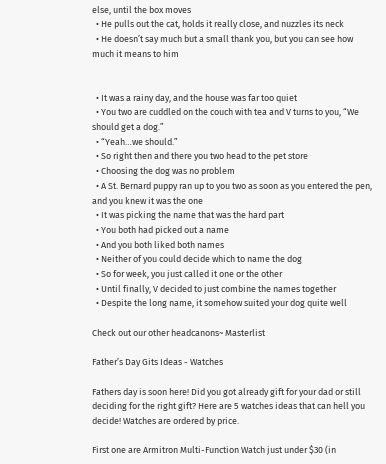else, until the box moves
  • He pulls out the cat, holds it really close, and nuzzles its neck
  • He doesn’t say much but a small thank you, but you can see how much it means to him


  • It was a rainy day, and the house was far too quiet
  • You two are cuddled on the couch with tea and V turns to you, “We should get a dog.”
  • “Yeah…we should.”
  • So right then and there you two head to the pet store
  • Choosing the dog was no problem
  • A St. Bernard puppy ran up to you two as soon as you entered the pen, and you knew it was the one
  • It was picking the name that was the hard part
  • You both had picked out a name
  • And you both liked both names
  • Neither of you could decide which to name the dog
  • So for week, you just called it one or the other
  • Until finally, V decided to just combine the names together
  • Despite the long name, it somehow suited your dog quite well

Check out our other headcanons~ Masterlist

Father’s Day Gits Ideas - Watches

Fathers day is soon here! Did you got already gift for your dad or still deciding for the right gift? Here are 5 watches ideas that can hell you decide! Watches are ordered by price.

First one are Armitron Multi-Function Watch just under $30 (in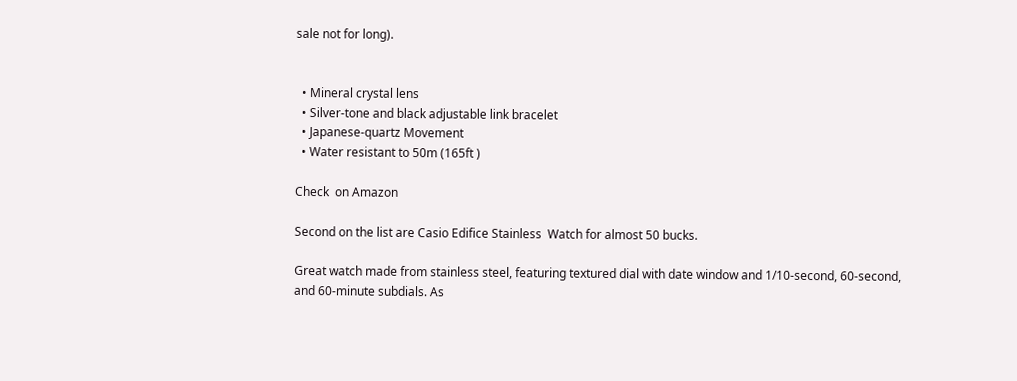sale not for long).


  • Mineral crystal lens
  • Silver-tone and black adjustable link bracelet
  • Japanese-quartz Movement
  • Water resistant to 50m (165ft )

Check  on Amazon

Second on the list are Casio Edifice Stainless  Watch for almost 50 bucks.

Great watch made from stainless steel, featuring textured dial with date window and 1/10-second, 60-second, and 60-minute subdials. As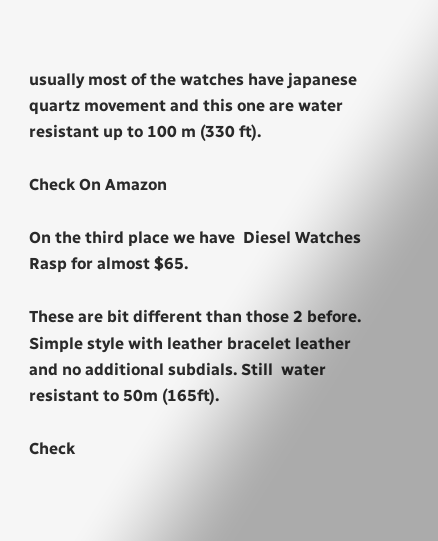usually most of the watches have japanese quartz movement and this one are water resistant up to 100 m (330 ft).

Check On Amazon

On the third place we have  Diesel Watches Rasp for almost $65.

These are bit different than those 2 before. Simple style with leather bracelet leather and no additional subdials. Still  water resistant to 50m (165ft).

Check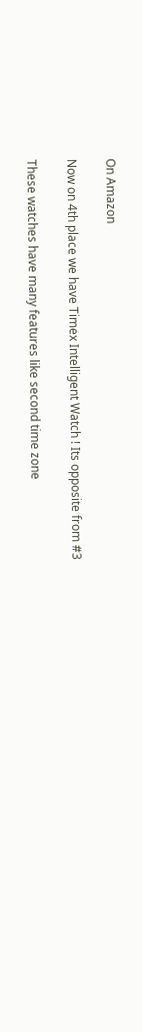On Amazon

Now on 4th place we have Timex Intelligent Watch ! Its opposite from #3

These watches have many features like second time zone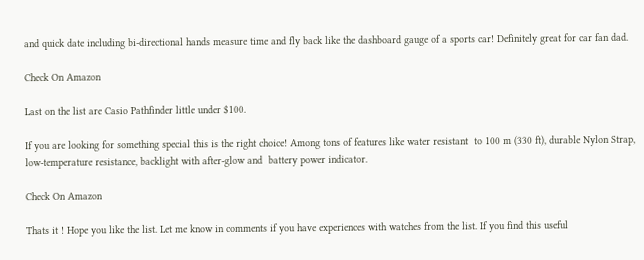and quick date including bi-directional hands measure time and fly back like the dashboard gauge of a sports car! Definitely great for car fan dad.

Check On Amazon

Last on the list are Casio Pathfinder little under $100.

If you are looking for something special this is the right choice! Among tons of features like water resistant  to 100 m (330 ft), durable Nylon Strap, low-temperature resistance, backlight with after-glow and  battery power indicator.

Check On Amazon

Thats it ! Hope you like the list. Let me know in comments if you have experiences with watches from the list. If you find this useful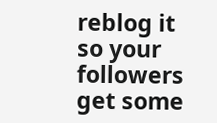reblog it so your followers get some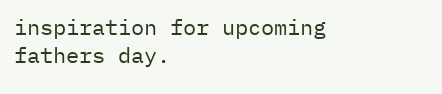inspiration for upcoming fathers day.